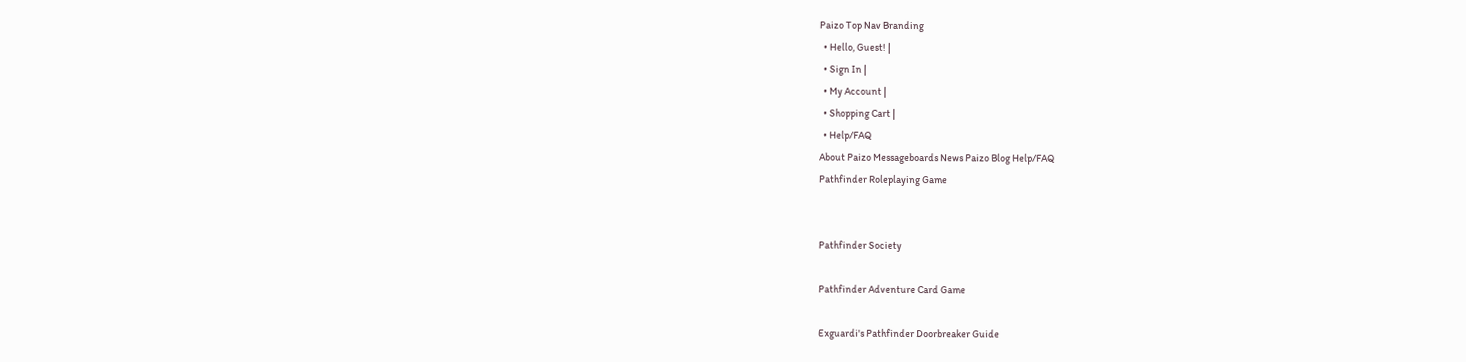Paizo Top Nav Branding
  • Hello, Guest! |
  • Sign In |
  • My Account |
  • Shopping Cart |
  • Help/FAQ
About Paizo Messageboards News Paizo Blog Help/FAQ
Pathfinder Roleplaying Game


Pathfinder Society

Pathfinder Adventure Card Game

Exguardi's Pathfinder Doorbreaker Guide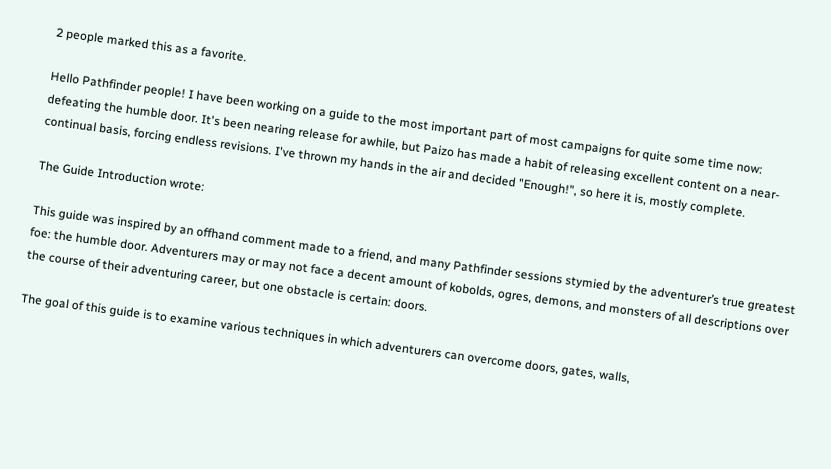2 people marked this as a favorite.

Hello Pathfinder people! I have been working on a guide to the most important part of most campaigns for quite some time now: defeating the humble door. It's been nearing release for awhile, but Paizo has made a habit of releasing excellent content on a near-continual basis, forcing endless revisions. I've thrown my hands in the air and decided "Enough!", so here it is, mostly complete.

The Guide Introduction wrote:

This guide was inspired by an offhand comment made to a friend, and many Pathfinder sessions stymied by the adventurer’s true greatest foe: the humble door. Adventurers may or may not face a decent amount of kobolds, ogres, demons, and monsters of all descriptions over the course of their adventuring career, but one obstacle is certain: doors.

The goal of this guide is to examine various techniques in which adventurers can overcome doors, gates, walls,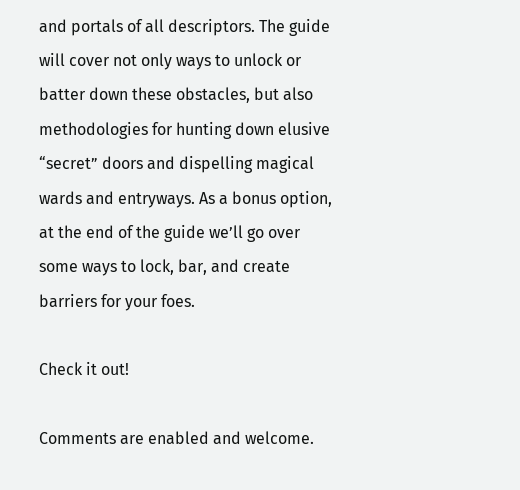and portals of all descriptors. The guide will cover not only ways to unlock or batter down these obstacles, but also methodologies for hunting down elusive “secret” doors and dispelling magical wards and entryways. As a bonus option, at the end of the guide we’ll go over some ways to lock, bar, and create barriers for your foes.

Check it out!

Comments are enabled and welcome.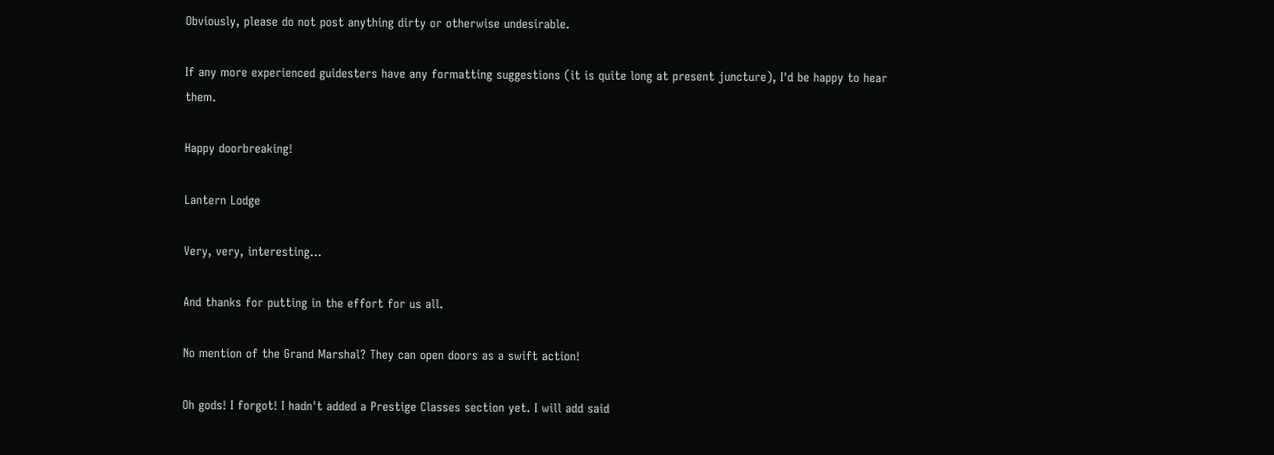Obviously, please do not post anything dirty or otherwise undesirable.

If any more experienced guidesters have any formatting suggestions (it is quite long at present juncture), I'd be happy to hear them.

Happy doorbreaking!

Lantern Lodge

Very, very, interesting...

And thanks for putting in the effort for us all.

No mention of the Grand Marshal? They can open doors as a swift action!

Oh gods! I forgot! I hadn't added a Prestige Classes section yet. I will add said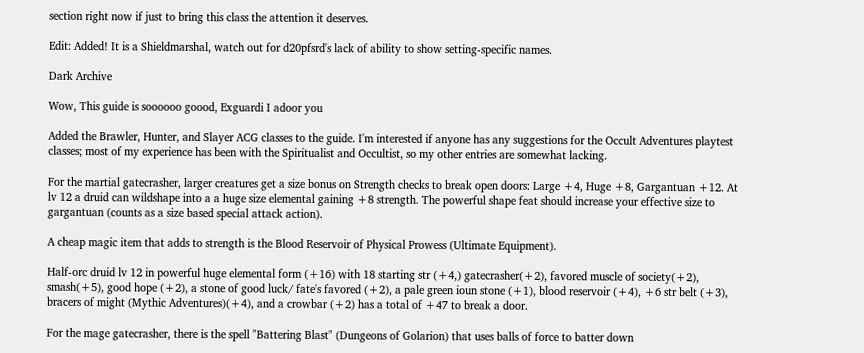section right now if just to bring this class the attention it deserves.

Edit: Added! It is a Shieldmarshal, watch out for d20pfsrd's lack of ability to show setting-specific names.

Dark Archive

Wow, This guide is soooooo goood, Exguardi I adoor you

Added the Brawler, Hunter, and Slayer ACG classes to the guide. I'm interested if anyone has any suggestions for the Occult Adventures playtest classes; most of my experience has been with the Spiritualist and Occultist, so my other entries are somewhat lacking.

For the martial gatecrasher, larger creatures get a size bonus on Strength checks to break open doors: Large +4, Huge +8, Gargantuan +12. At lv 12 a druid can wildshape into a a huge size elemental gaining +8 strength. The powerful shape feat should increase your effective size to gargantuan (counts as a size based special attack action).

A cheap magic item that adds to strength is the Blood Reservoir of Physical Prowess (Ultimate Equipment).

Half-orc druid lv 12 in powerful huge elemental form (+16) with 18 starting str (+4,) gatecrasher(+2), favored muscle of society(+2), smash(+5), good hope (+2), a stone of good luck/ fate's favored (+2), a pale green ioun stone (+1), blood reservoir (+4), +6 str belt (+3), bracers of might (Mythic Adventures)(+4), and a crowbar (+2) has a total of +47 to break a door.

For the mage gatecrasher, there is the spell "Battering Blast" (Dungeons of Golarion) that uses balls of force to batter down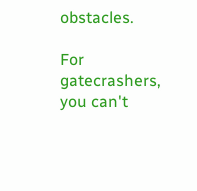obstacles.

For gatecrashers, you can't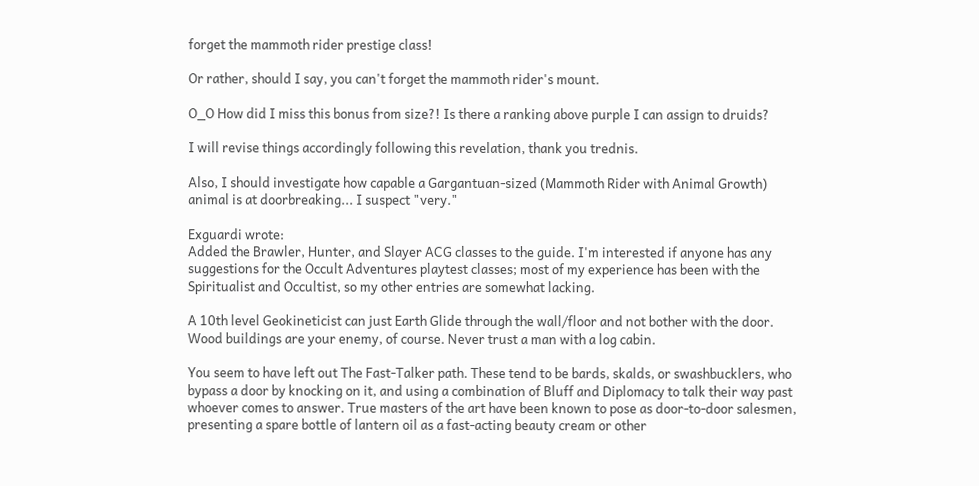forget the mammoth rider prestige class!

Or rather, should I say, you can't forget the mammoth rider's mount.

O_O How did I miss this bonus from size?! Is there a ranking above purple I can assign to druids?

I will revise things accordingly following this revelation, thank you trednis.

Also, I should investigate how capable a Gargantuan-sized (Mammoth Rider with Animal Growth) animal is at doorbreaking... I suspect "very."

Exguardi wrote:
Added the Brawler, Hunter, and Slayer ACG classes to the guide. I'm interested if anyone has any suggestions for the Occult Adventures playtest classes; most of my experience has been with the Spiritualist and Occultist, so my other entries are somewhat lacking.

A 10th level Geokineticist can just Earth Glide through the wall/floor and not bother with the door. Wood buildings are your enemy, of course. Never trust a man with a log cabin.

You seem to have left out The Fast-Talker path. These tend to be bards, skalds, or swashbucklers, who bypass a door by knocking on it, and using a combination of Bluff and Diplomacy to talk their way past whoever comes to answer. True masters of the art have been known to pose as door-to-door salesmen, presenting a spare bottle of lantern oil as a fast-acting beauty cream or other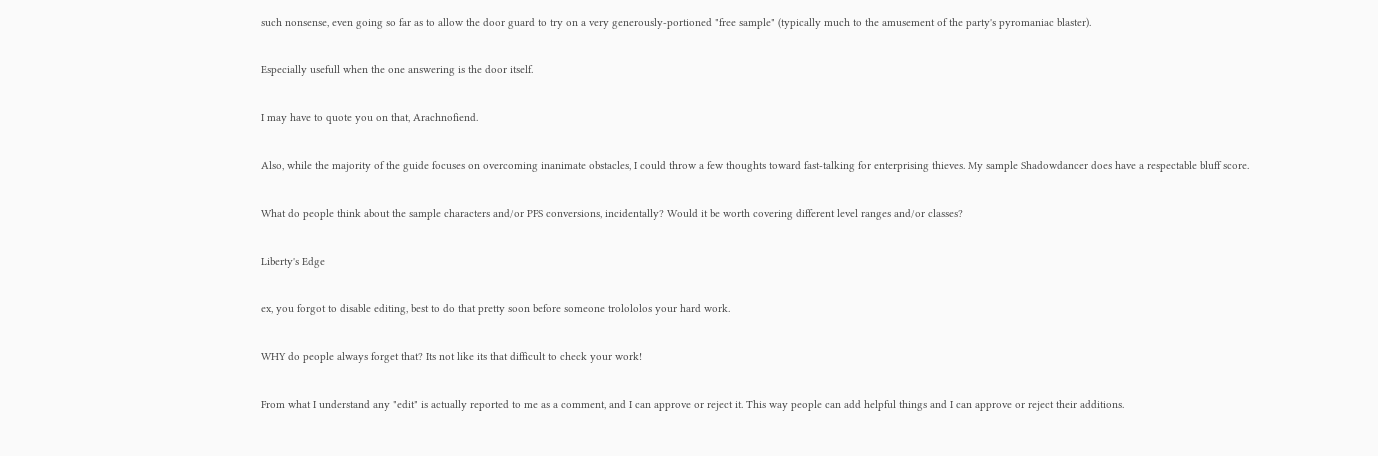such nonsense, even going so far as to allow the door guard to try on a very generously-portioned "free sample" (typically much to the amusement of the party's pyromaniac blaster).

Especially usefull when the one answering is the door itself.

I may have to quote you on that, Arachnofiend.

Also, while the majority of the guide focuses on overcoming inanimate obstacles, I could throw a few thoughts toward fast-talking for enterprising thieves. My sample Shadowdancer does have a respectable bluff score.

What do people think about the sample characters and/or PFS conversions, incidentally? Would it be worth covering different level ranges and/or classes?

Liberty's Edge

ex, you forgot to disable editing, best to do that pretty soon before someone trolololos your hard work.

WHY do people always forget that? Its not like its that difficult to check your work!

From what I understand any "edit" is actually reported to me as a comment, and I can approve or reject it. This way people can add helpful things and I can approve or reject their additions.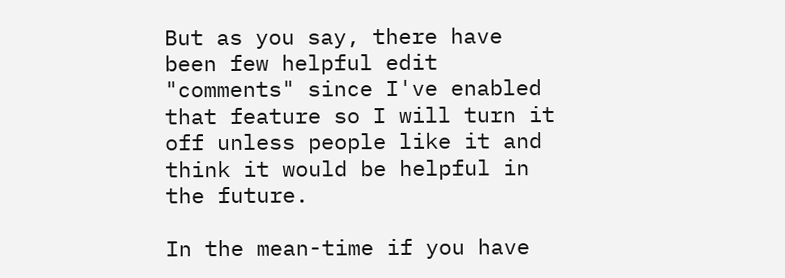But as you say, there have been few helpful edit "comments" since I've enabled that feature so I will turn it off unless people like it and think it would be helpful in the future.

In the mean-time if you have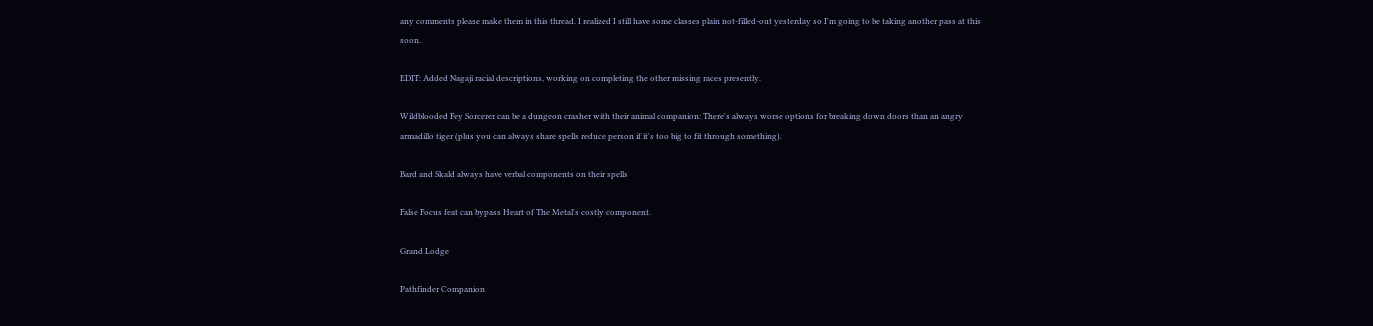any comments please make them in this thread. I realized I still have some classes plain not-filled-out yesterday so I'm going to be taking another pass at this soon.

EDIT: Added Nagaji racial descriptions, working on completing the other missing races presently.

Wildblooded Fey Sorcerer can be a dungeon crasher with their animal companion: There's always worse options for breaking down doors than an angry armadillo tiger (plus you can always share spells reduce person if it's too big to fit through something).

Bard and Skald always have verbal components on their spells

False Focus feat can bypass Heart of The Metal's costly component.

Grand Lodge

Pathfinder Companion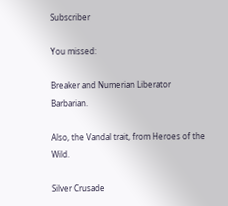Subscriber

You missed:

Breaker and Numerian Liberator Barbarian.

Also, the Vandal trait, from Heroes of the Wild.

Silver Crusade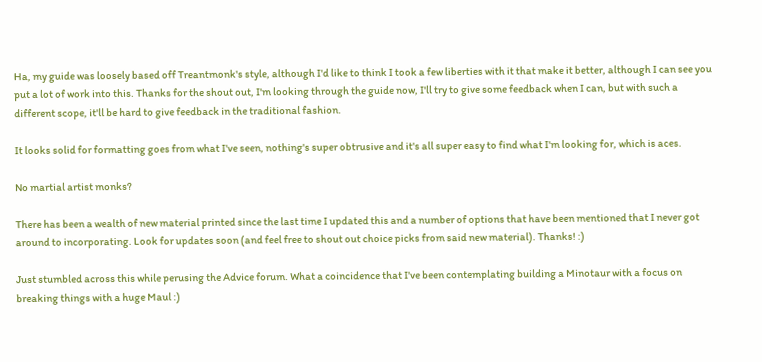Ha, my guide was loosely based off Treantmonk's style, although I'd like to think I took a few liberties with it that make it better, although I can see you put a lot of work into this. Thanks for the shout out, I'm looking through the guide now, I'll try to give some feedback when I can, but with such a different scope, it'll be hard to give feedback in the traditional fashion.

It looks solid for formatting goes from what I've seen, nothing's super obtrusive and it's all super easy to find what I'm looking for, which is aces.

No martial artist monks?

There has been a wealth of new material printed since the last time I updated this and a number of options that have been mentioned that I never got around to incorporating. Look for updates soon (and feel free to shout out choice picks from said new material). Thanks! :)

Just stumbled across this while perusing the Advice forum. What a coincidence that I've been contemplating building a Minotaur with a focus on breaking things with a huge Maul :)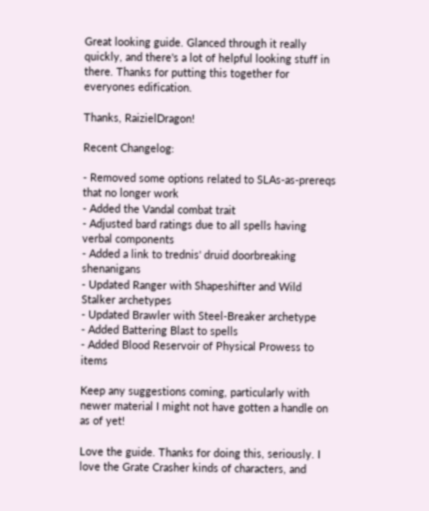Great looking guide. Glanced through it really quickly, and there's a lot of helpful looking stuff in there. Thanks for putting this together for everyones edification.

Thanks, RaizielDragon!

Recent Changelog:

- Removed some options related to SLAs-as-prereqs that no longer work
- Added the Vandal combat trait
- Adjusted bard ratings due to all spells having verbal components
- Added a link to trednis' druid doorbreaking shenanigans
- Updated Ranger with Shapeshifter and Wild Stalker archetypes
- Updated Brawler with Steel-Breaker archetype
- Added Battering Blast to spells
- Added Blood Reservoir of Physical Prowess to items

Keep any suggestions coming, particularly with newer material I might not have gotten a handle on as of yet!

Love the guide. Thanks for doing this, seriously. I love the Grate Crasher kinds of characters, and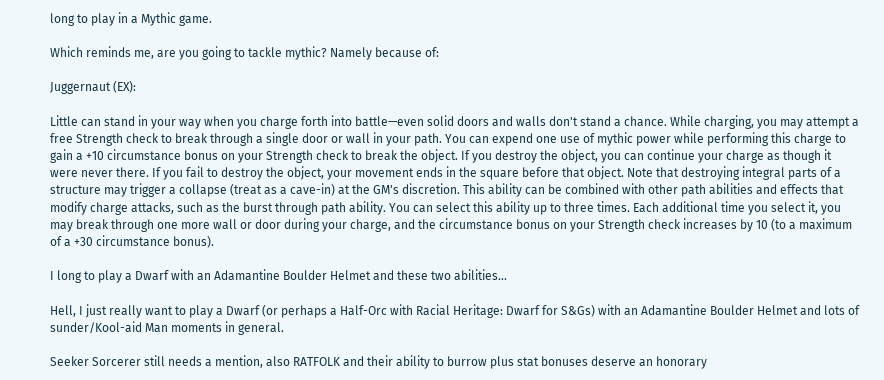long to play in a Mythic game.

Which reminds me, are you going to tackle mythic? Namely because of:

Juggernaut (EX):

Little can stand in your way when you charge forth into battle—even solid doors and walls don't stand a chance. While charging, you may attempt a free Strength check to break through a single door or wall in your path. You can expend one use of mythic power while performing this charge to gain a +10 circumstance bonus on your Strength check to break the object. If you destroy the object, you can continue your charge as though it were never there. If you fail to destroy the object, your movement ends in the square before that object. Note that destroying integral parts of a structure may trigger a collapse (treat as a cave-in) at the GM's discretion. This ability can be combined with other path abilities and effects that modify charge attacks, such as the burst through path ability. You can select this ability up to three times. Each additional time you select it, you may break through one more wall or door during your charge, and the circumstance bonus on your Strength check increases by 10 (to a maximum of a +30 circumstance bonus).

I long to play a Dwarf with an Adamantine Boulder Helmet and these two abilities...

Hell, I just really want to play a Dwarf (or perhaps a Half-Orc with Racial Heritage: Dwarf for S&Gs) with an Adamantine Boulder Helmet and lots of sunder/Kool-aid Man moments in general.

Seeker Sorcerer still needs a mention, also RATFOLK and their ability to burrow plus stat bonuses deserve an honorary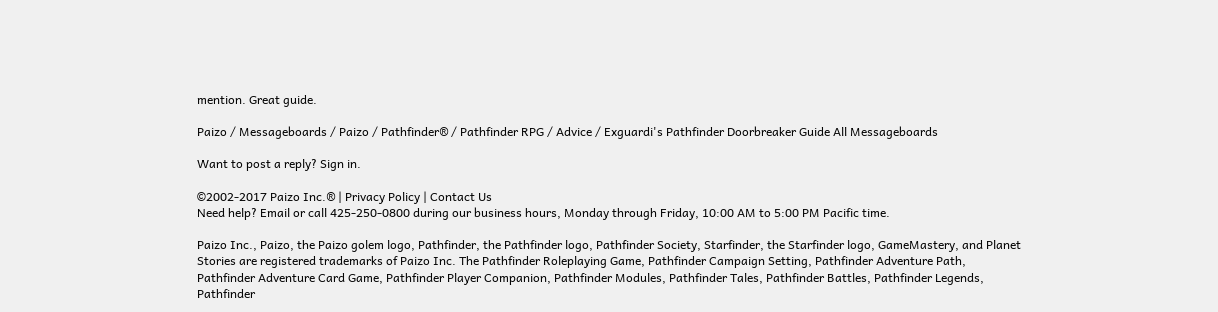mention. Great guide.

Paizo / Messageboards / Paizo / Pathfinder® / Pathfinder RPG / Advice / Exguardi's Pathfinder Doorbreaker Guide All Messageboards

Want to post a reply? Sign in.

©2002-2017 Paizo Inc.® | Privacy Policy | Contact Us
Need help? Email or call 425-250-0800 during our business hours, Monday through Friday, 10:00 AM to 5:00 PM Pacific time.

Paizo Inc., Paizo, the Paizo golem logo, Pathfinder, the Pathfinder logo, Pathfinder Society, Starfinder, the Starfinder logo, GameMastery, and Planet Stories are registered trademarks of Paizo Inc. The Pathfinder Roleplaying Game, Pathfinder Campaign Setting, Pathfinder Adventure Path, Pathfinder Adventure Card Game, Pathfinder Player Companion, Pathfinder Modules, Pathfinder Tales, Pathfinder Battles, Pathfinder Legends, Pathfinder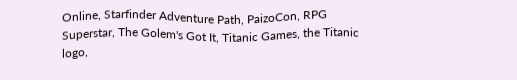Online, Starfinder Adventure Path, PaizoCon, RPG Superstar, The Golem's Got It, Titanic Games, the Titanic logo,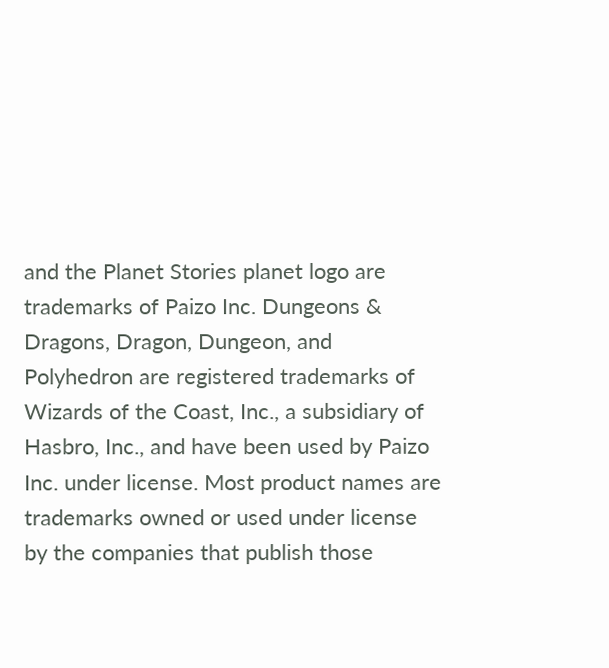and the Planet Stories planet logo are trademarks of Paizo Inc. Dungeons & Dragons, Dragon, Dungeon, and Polyhedron are registered trademarks of Wizards of the Coast, Inc., a subsidiary of Hasbro, Inc., and have been used by Paizo Inc. under license. Most product names are trademarks owned or used under license by the companies that publish those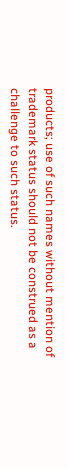products; use of such names without mention of trademark status should not be construed as a challenge to such status.